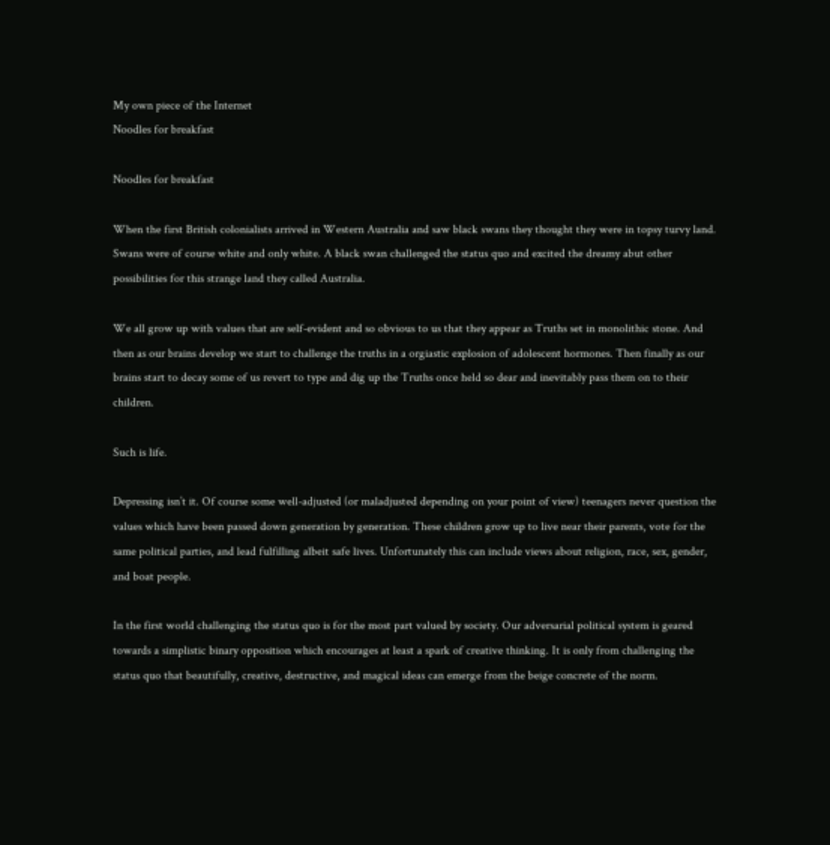My own piece of the Internet
Noodles for breakfast

Noodles for breakfast

When the first British colonialists arrived in Western Australia and saw black swans they thought they were in topsy turvy land. Swans were of course white and only white. A black swan challenged the status quo and excited the dreamy abut other possibilities for this strange land they called Australia.

We all grow up with values that are self-evident and so obvious to us that they appear as Truths set in monolithic stone. And then as our brains develop we start to challenge the truths in a orgiastic explosion of adolescent hormones. Then finally as our brains start to decay some of us revert to type and dig up the Truths once held so dear and inevitably pass them on to their children.

Such is life.

Depressing isn’t it. Of course some well-adjusted (or maladjusted depending on your point of view) teenagers never question the values which have been passed down generation by generation. These children grow up to live near their parents, vote for the same political parties, and lead fulfilling albeit safe lives. Unfortunately this can include views about religion, race, sex, gender, and boat people.

In the first world challenging the status quo is for the most part valued by society. Our adversarial political system is geared towards a simplistic binary opposition which encourages at least a spark of creative thinking. It is only from challenging the status quo that beautifully, creative, destructive, and magical ideas can emerge from the beige concrete of the norm.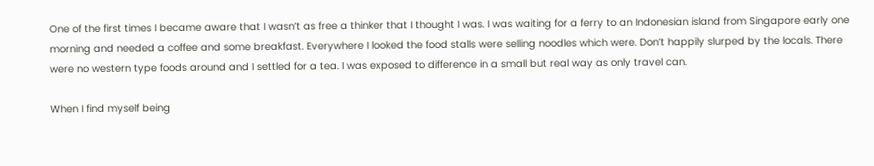One of the first times I became aware that I wasn’t as free a thinker that I thought I was. I was waiting for a ferry to an Indonesian island from Singapore early one morning and needed a coffee and some breakfast. Everywhere I looked the food stalls were selling noodles which were. Don’t happily slurped by the locals. There were no western type foods around and I settled for a tea. I was exposed to difference in a small but real way as only travel can.

When I find myself being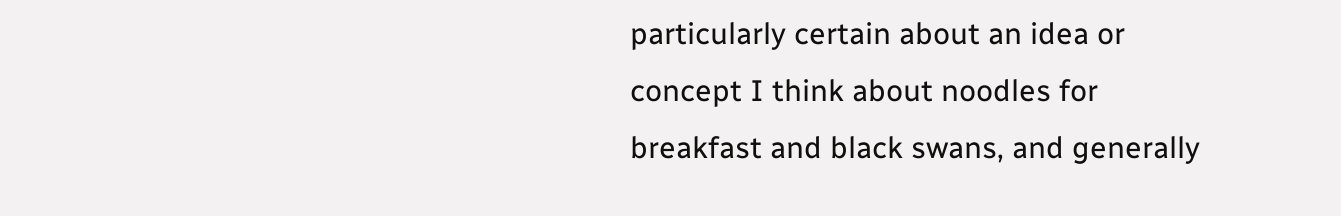particularly certain about an idea or concept I think about noodles for breakfast and black swans, and generally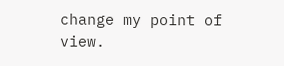change my point of view.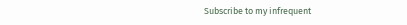Subscribe to my infrequent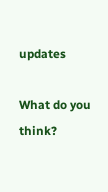updates

What do you think?